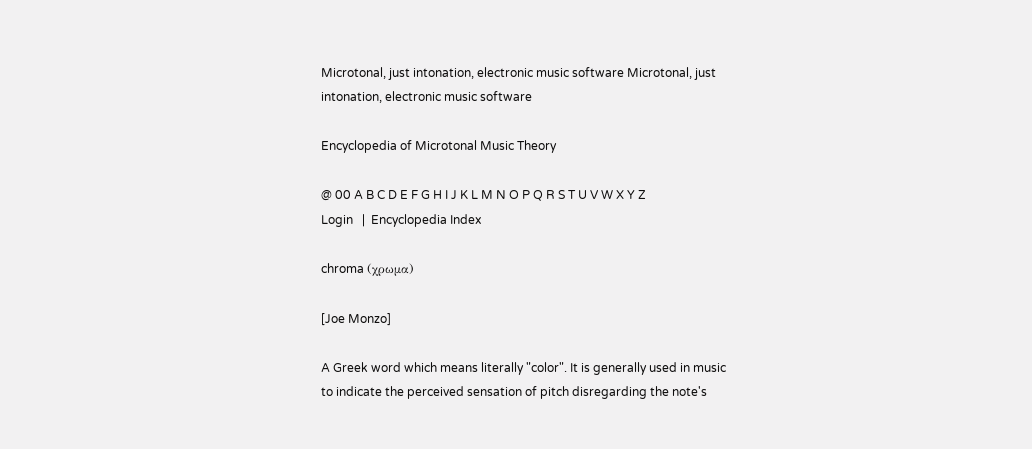Microtonal, just intonation, electronic music software Microtonal, just intonation, electronic music software

Encyclopedia of Microtonal Music Theory

@ 00 A B C D E F G H I J K L M N O P Q R S T U V W X Y Z
Login   |  Encyclopedia Index

chroma (χρωμα)

[Joe Monzo]

A Greek word which means literally "color". It is generally used in music to indicate the perceived sensation of pitch disregarding the note's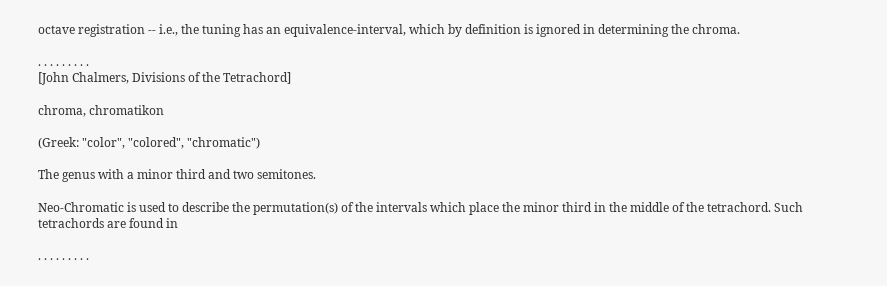octave registration -- i.e., the tuning has an equivalence-interval, which by definition is ignored in determining the chroma.

. . . . . . . . .
[John Chalmers, Divisions of the Tetrachord]

chroma, chromatikon

(Greek: "color", "colored", "chromatic")

The genus with a minor third and two semitones.

Neo-Chromatic is used to describe the permutation(s) of the intervals which place the minor third in the middle of the tetrachord. Such tetrachords are found in

. . . . . . . . .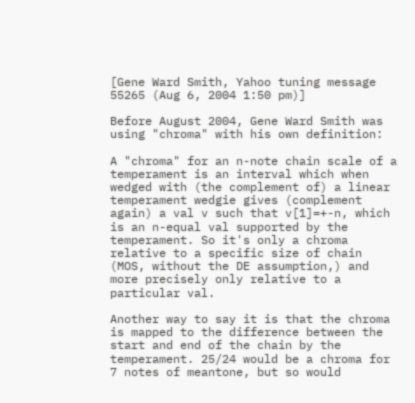[Gene Ward Smith, Yahoo tuning message 55265 (Aug 6, 2004 1:50 pm)]

Before August 2004, Gene Ward Smith was using "chroma" with his own definition:

A "chroma" for an n-note chain scale of a temperament is an interval which when wedged with (the complement of) a linear temperament wedgie gives (complement again) a val v such that v[1]=+-n, which is an n-equal val supported by the temperament. So it's only a chroma relative to a specific size of chain (MOS, without the DE assumption,) and more precisely only relative to a particular val.

Another way to say it is that the chroma is mapped to the difference between the start and end of the chain by the temperament. 25/24 would be a chroma for 7 notes of meantone, but so would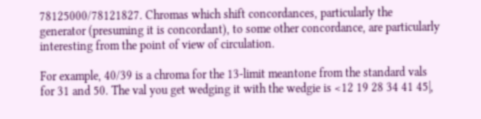78125000/78121827. Chromas which shift concordances, particularly the generator (presuming it is concordant), to some other concordance, are particularly interesting from the point of view of circulation.

For example, 40/39 is a chroma for the 13-limit meantone from the standard vals for 31 and 50. The val you get wedging it with the wedgie is <12 19 28 34 41 45|,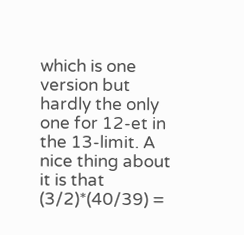which is one version but hardly the only one for 12-et in the 13-limit. A nice thing about it is that (3/2)*(40/39) =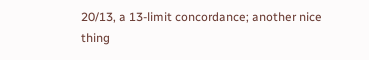20/13, a 13-limit concordance; another nice thing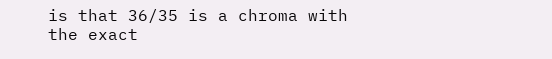is that 36/35 is a chroma with the exact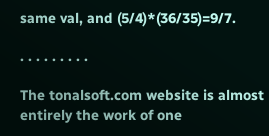same val, and (5/4)*(36/35)=9/7.

. . . . . . . . .

The tonalsoft.com website is almost entirely the work of one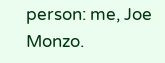person: me, Joe Monzo.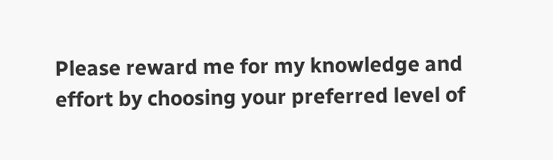Please reward me for my knowledge and effort by choosing your preferred level of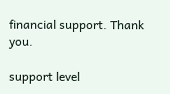financial support. Thank you.

support level